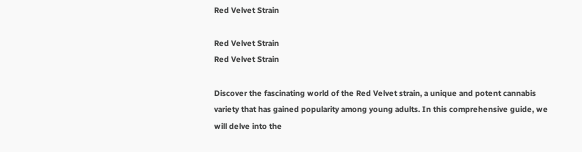Red Velvet Strain

Red Velvet Strain
Red Velvet Strain

Discover the fascinating world of the Red Velvet strain, a unique and potent cannabis variety that has gained popularity among young adults. In this comprehensive guide, we will delve into the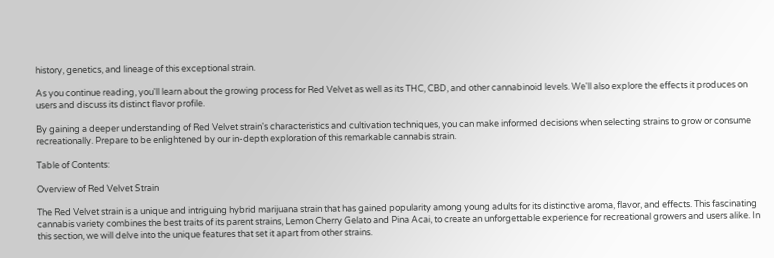history, genetics, and lineage of this exceptional strain.

As you continue reading, you'll learn about the growing process for Red Velvet as well as its THC, CBD, and other cannabinoid levels. We'll also explore the effects it produces on users and discuss its distinct flavor profile.

By gaining a deeper understanding of Red Velvet strain's characteristics and cultivation techniques, you can make informed decisions when selecting strains to grow or consume recreationally. Prepare to be enlightened by our in-depth exploration of this remarkable cannabis strain.

Table of Contents:

Overview of Red Velvet Strain

The Red Velvet strain is a unique and intriguing hybrid marijuana strain that has gained popularity among young adults for its distinctive aroma, flavor, and effects. This fascinating cannabis variety combines the best traits of its parent strains, Lemon Cherry Gelato and Pina Acai, to create an unforgettable experience for recreational growers and users alike. In this section, we will delve into the unique features that set it apart from other strains.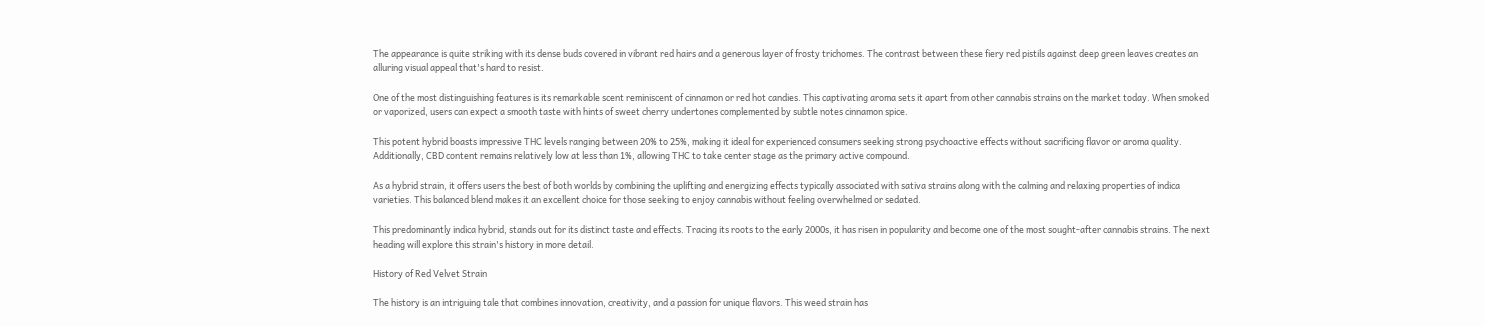The appearance is quite striking with its dense buds covered in vibrant red hairs and a generous layer of frosty trichomes. The contrast between these fiery red pistils against deep green leaves creates an alluring visual appeal that's hard to resist.

One of the most distinguishing features is its remarkable scent reminiscent of cinnamon or red hot candies. This captivating aroma sets it apart from other cannabis strains on the market today. When smoked or vaporized, users can expect a smooth taste with hints of sweet cherry undertones complemented by subtle notes cinnamon spice.

This potent hybrid boasts impressive THC levels ranging between 20% to 25%, making it ideal for experienced consumers seeking strong psychoactive effects without sacrificing flavor or aroma quality. Additionally, CBD content remains relatively low at less than 1%, allowing THC to take center stage as the primary active compound.

As a hybrid strain, it offers users the best of both worlds by combining the uplifting and energizing effects typically associated with sativa strains along with the calming and relaxing properties of indica varieties. This balanced blend makes it an excellent choice for those seeking to enjoy cannabis without feeling overwhelmed or sedated.

This predominantly indica hybrid, stands out for its distinct taste and effects. Tracing its roots to the early 2000s, it has risen in popularity and become one of the most sought-after cannabis strains. The next heading will explore this strain's history in more detail.

History of Red Velvet Strain

The history is an intriguing tale that combines innovation, creativity, and a passion for unique flavors. This weed strain has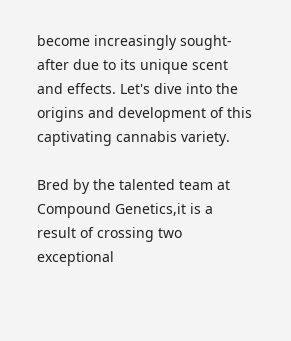become increasingly sought-after due to its unique scent and effects. Let's dive into the origins and development of this captivating cannabis variety.

Bred by the talented team at Compound Genetics,it is a result of crossing two exceptional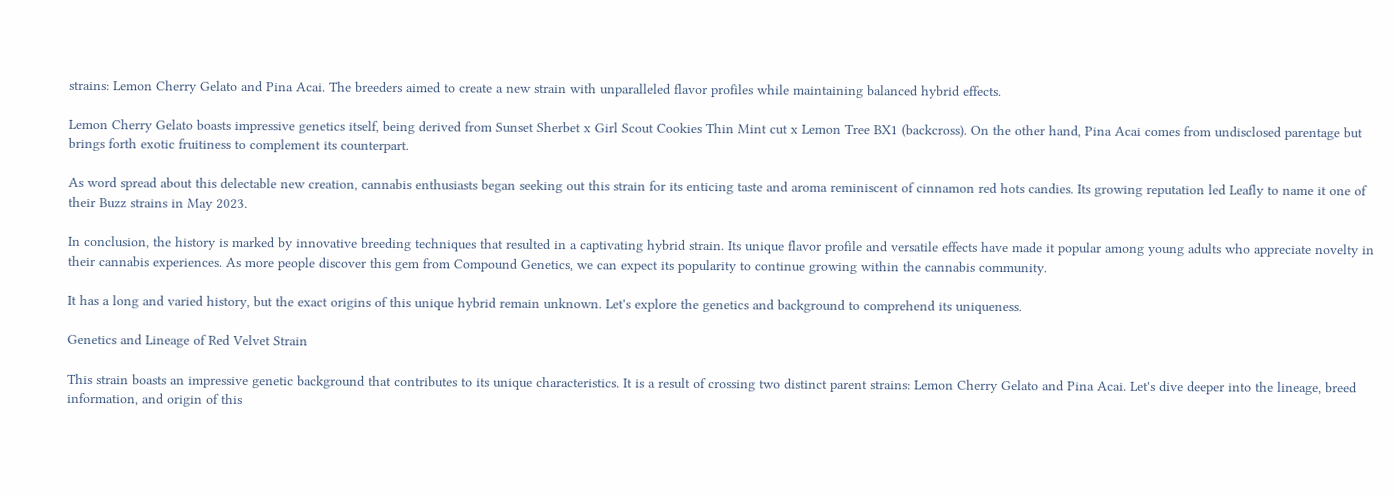strains: Lemon Cherry Gelato and Pina Acai. The breeders aimed to create a new strain with unparalleled flavor profiles while maintaining balanced hybrid effects.

Lemon Cherry Gelato boasts impressive genetics itself, being derived from Sunset Sherbet x Girl Scout Cookies Thin Mint cut x Lemon Tree BX1 (backcross). On the other hand, Pina Acai comes from undisclosed parentage but brings forth exotic fruitiness to complement its counterpart.

As word spread about this delectable new creation, cannabis enthusiasts began seeking out this strain for its enticing taste and aroma reminiscent of cinnamon red hots candies. Its growing reputation led Leafly to name it one of their Buzz strains in May 2023.

In conclusion, the history is marked by innovative breeding techniques that resulted in a captivating hybrid strain. Its unique flavor profile and versatile effects have made it popular among young adults who appreciate novelty in their cannabis experiences. As more people discover this gem from Compound Genetics, we can expect its popularity to continue growing within the cannabis community.

It has a long and varied history, but the exact origins of this unique hybrid remain unknown. Let's explore the genetics and background to comprehend its uniqueness.

Genetics and Lineage of Red Velvet Strain

This strain boasts an impressive genetic background that contributes to its unique characteristics. It is a result of crossing two distinct parent strains: Lemon Cherry Gelato and Pina Acai. Let's dive deeper into the lineage, breed information, and origin of this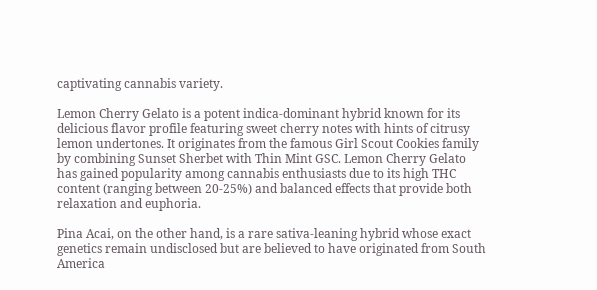captivating cannabis variety.

Lemon Cherry Gelato is a potent indica-dominant hybrid known for its delicious flavor profile featuring sweet cherry notes with hints of citrusy lemon undertones. It originates from the famous Girl Scout Cookies family by combining Sunset Sherbet with Thin Mint GSC. Lemon Cherry Gelato has gained popularity among cannabis enthusiasts due to its high THC content (ranging between 20-25%) and balanced effects that provide both relaxation and euphoria.

Pina Acai, on the other hand, is a rare sativa-leaning hybrid whose exact genetics remain undisclosed but are believed to have originated from South America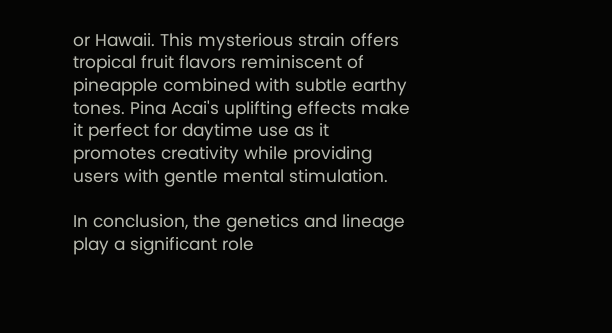or Hawaii. This mysterious strain offers tropical fruit flavors reminiscent of pineapple combined with subtle earthy tones. Pina Acai's uplifting effects make it perfect for daytime use as it promotes creativity while providing users with gentle mental stimulation.

In conclusion, the genetics and lineage play a significant role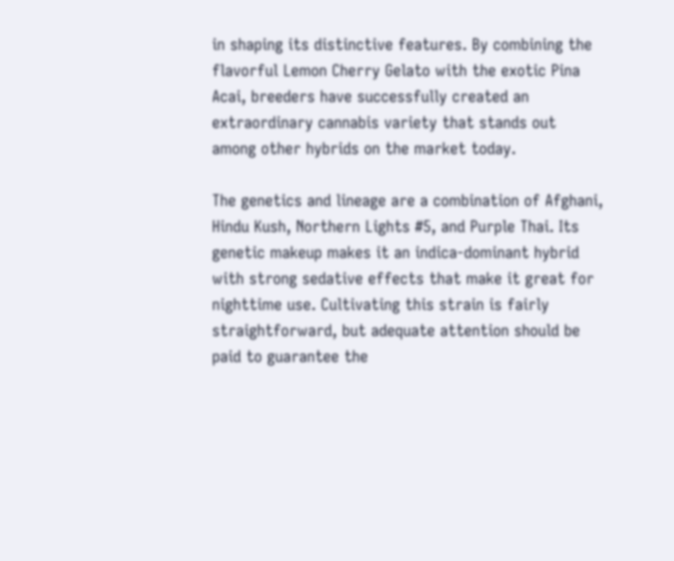in shaping its distinctive features. By combining the flavorful Lemon Cherry Gelato with the exotic Pina Acai, breeders have successfully created an extraordinary cannabis variety that stands out among other hybrids on the market today.

The genetics and lineage are a combination of Afghani, Hindu Kush, Northern Lights #5, and Purple Thai. Its genetic makeup makes it an indica-dominant hybrid with strong sedative effects that make it great for nighttime use. Cultivating this strain is fairly straightforward, but adequate attention should be paid to guarantee the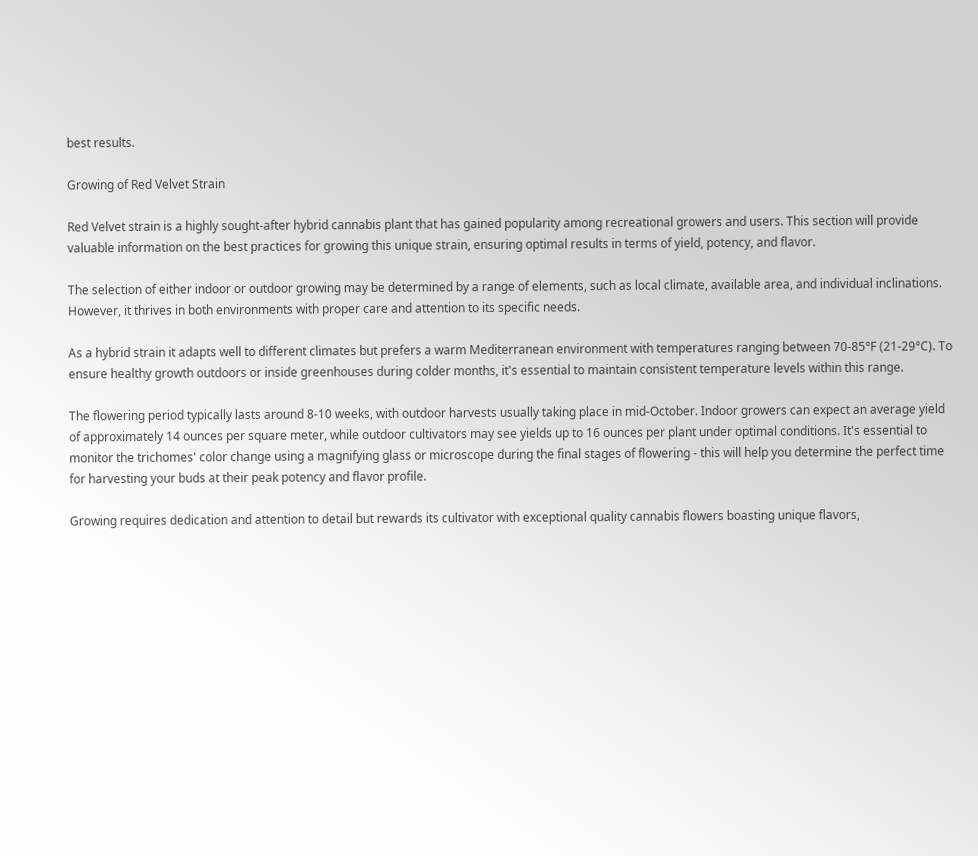best results.

Growing of Red Velvet Strain

Red Velvet strain is a highly sought-after hybrid cannabis plant that has gained popularity among recreational growers and users. This section will provide valuable information on the best practices for growing this unique strain, ensuring optimal results in terms of yield, potency, and flavor.

The selection of either indoor or outdoor growing may be determined by a range of elements, such as local climate, available area, and individual inclinations. However, it thrives in both environments with proper care and attention to its specific needs.

As a hybrid strain it adapts well to different climates but prefers a warm Mediterranean environment with temperatures ranging between 70-85°F (21-29°C). To ensure healthy growth outdoors or inside greenhouses during colder months, it's essential to maintain consistent temperature levels within this range.

The flowering period typically lasts around 8-10 weeks, with outdoor harvests usually taking place in mid-October. Indoor growers can expect an average yield of approximately 14 ounces per square meter, while outdoor cultivators may see yields up to 16 ounces per plant under optimal conditions. It's essential to monitor the trichomes' color change using a magnifying glass or microscope during the final stages of flowering - this will help you determine the perfect time for harvesting your buds at their peak potency and flavor profile.

Growing requires dedication and attention to detail but rewards its cultivator with exceptional quality cannabis flowers boasting unique flavors,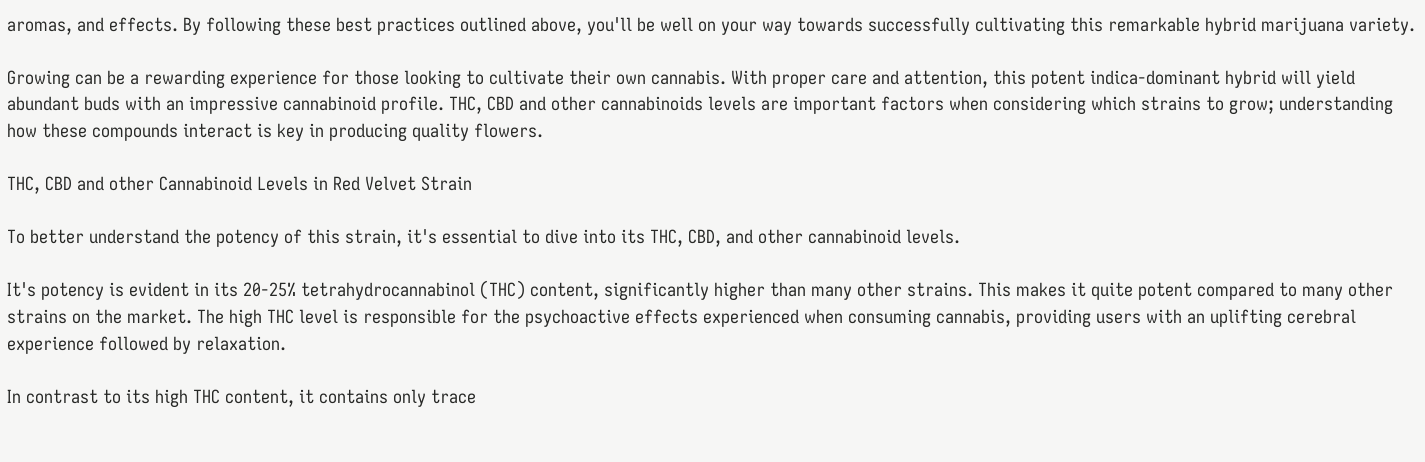aromas, and effects. By following these best practices outlined above, you'll be well on your way towards successfully cultivating this remarkable hybrid marijuana variety.

Growing can be a rewarding experience for those looking to cultivate their own cannabis. With proper care and attention, this potent indica-dominant hybrid will yield abundant buds with an impressive cannabinoid profile. THC, CBD and other cannabinoids levels are important factors when considering which strains to grow; understanding how these compounds interact is key in producing quality flowers.

THC, CBD and other Cannabinoid Levels in Red Velvet Strain

To better understand the potency of this strain, it's essential to dive into its THC, CBD, and other cannabinoid levels.

It's potency is evident in its 20-25% tetrahydrocannabinol (THC) content, significantly higher than many other strains. This makes it quite potent compared to many other strains on the market. The high THC level is responsible for the psychoactive effects experienced when consuming cannabis, providing users with an uplifting cerebral experience followed by relaxation.

In contrast to its high THC content, it contains only trace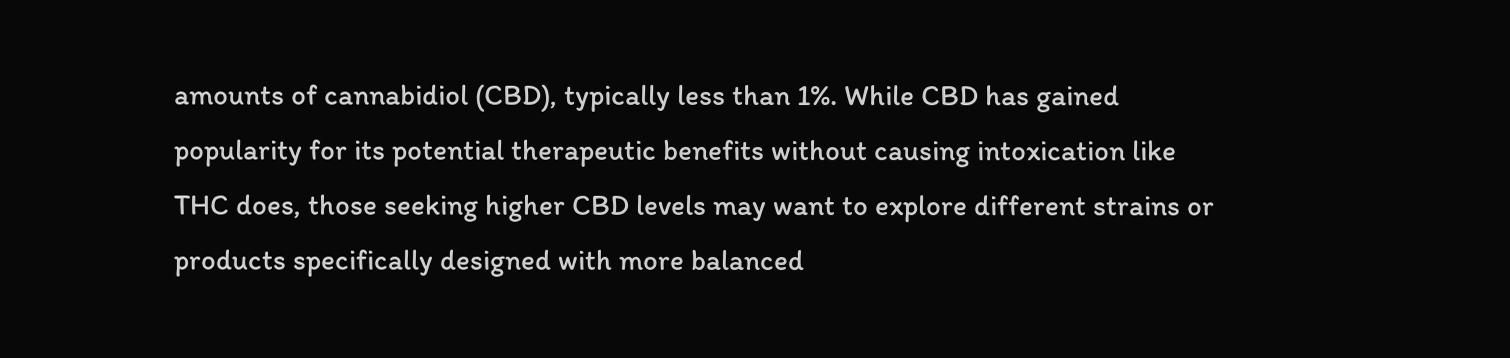amounts of cannabidiol (CBD), typically less than 1%. While CBD has gained popularity for its potential therapeutic benefits without causing intoxication like THC does, those seeking higher CBD levels may want to explore different strains or products specifically designed with more balanced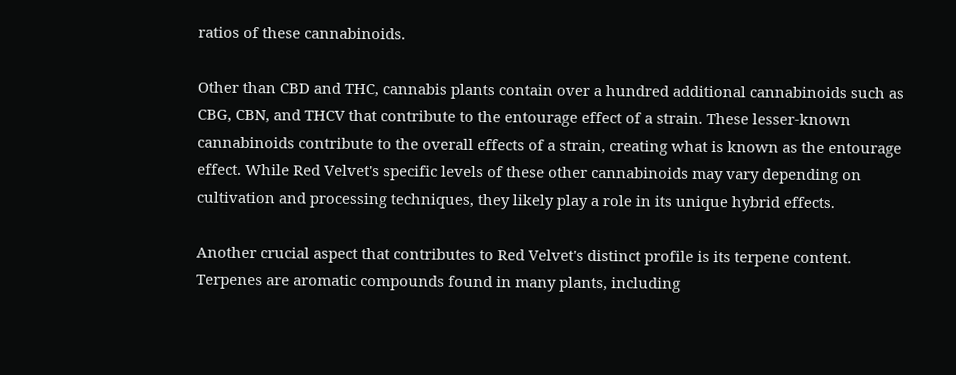ratios of these cannabinoids.

Other than CBD and THC, cannabis plants contain over a hundred additional cannabinoids such as CBG, CBN, and THCV that contribute to the entourage effect of a strain. These lesser-known cannabinoids contribute to the overall effects of a strain, creating what is known as the entourage effect. While Red Velvet's specific levels of these other cannabinoids may vary depending on cultivation and processing techniques, they likely play a role in its unique hybrid effects.

Another crucial aspect that contributes to Red Velvet's distinct profile is its terpene content. Terpenes are aromatic compounds found in many plants, including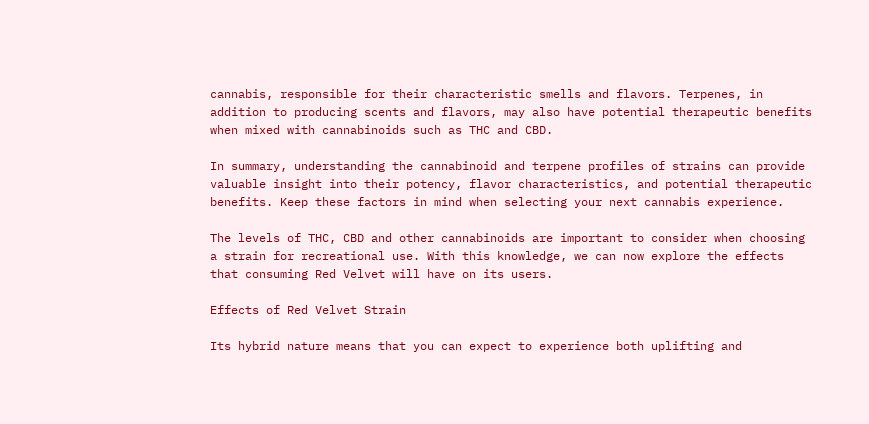cannabis, responsible for their characteristic smells and flavors. Terpenes, in addition to producing scents and flavors, may also have potential therapeutic benefits when mixed with cannabinoids such as THC and CBD.

In summary, understanding the cannabinoid and terpene profiles of strains can provide valuable insight into their potency, flavor characteristics, and potential therapeutic benefits. Keep these factors in mind when selecting your next cannabis experience.

The levels of THC, CBD and other cannabinoids are important to consider when choosing a strain for recreational use. With this knowledge, we can now explore the effects that consuming Red Velvet will have on its users.

Effects of Red Velvet Strain

Its hybrid nature means that you can expect to experience both uplifting and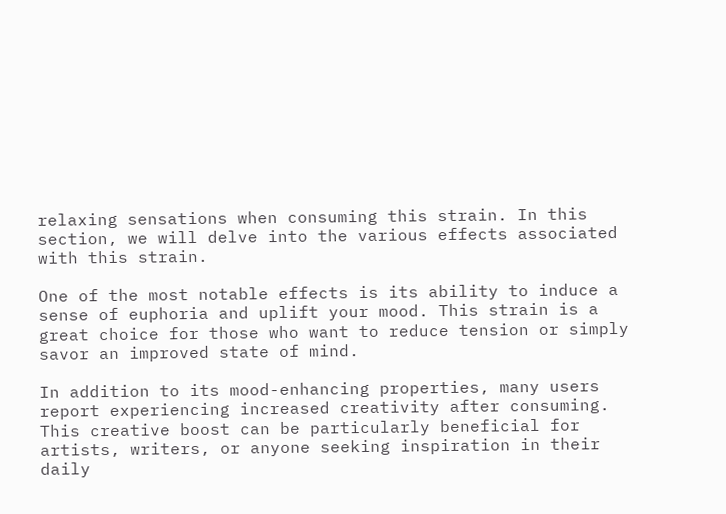relaxing sensations when consuming this strain. In this section, we will delve into the various effects associated with this strain.

One of the most notable effects is its ability to induce a sense of euphoria and uplift your mood. This strain is a great choice for those who want to reduce tension or simply savor an improved state of mind.

In addition to its mood-enhancing properties, many users report experiencing increased creativity after consuming. This creative boost can be particularly beneficial for artists, writers, or anyone seeking inspiration in their daily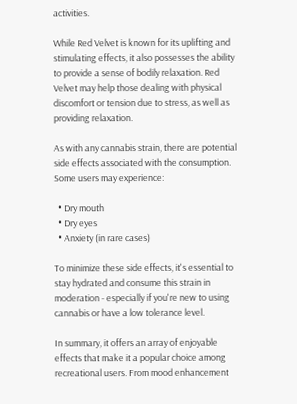activities.

While Red Velvet is known for its uplifting and stimulating effects, it also possesses the ability to provide a sense of bodily relaxation. Red Velvet may help those dealing with physical discomfort or tension due to stress, as well as providing relaxation.

As with any cannabis strain, there are potential side effects associated with the consumption. Some users may experience:

  • Dry mouth
  • Dry eyes
  • Anxiety (in rare cases)

To minimize these side effects, it's essential to stay hydrated and consume this strain in moderation - especially if you're new to using cannabis or have a low tolerance level.

In summary, it offers an array of enjoyable effects that make it a popular choice among recreational users. From mood enhancement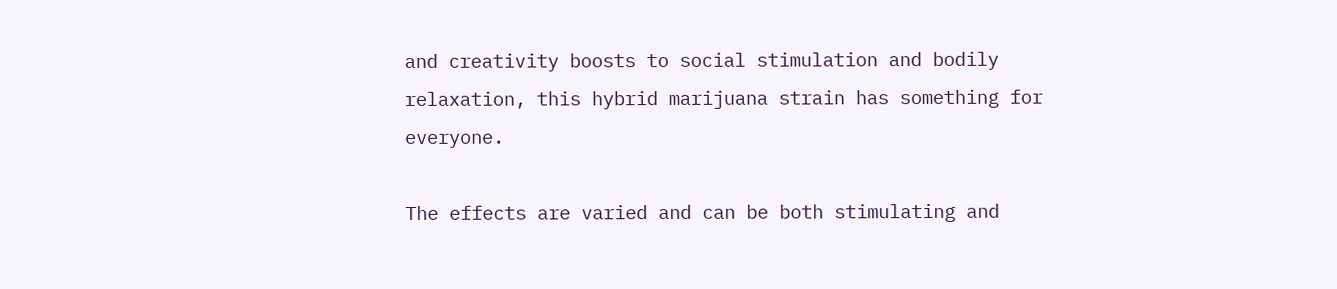and creativity boosts to social stimulation and bodily relaxation, this hybrid marijuana strain has something for everyone.

The effects are varied and can be both stimulating and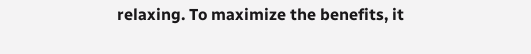relaxing. To maximize the benefits, it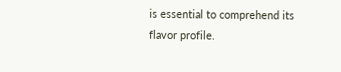is essential to comprehend its flavor profile.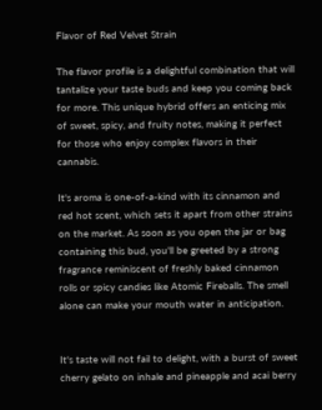Flavor of Red Velvet Strain

The flavor profile is a delightful combination that will tantalize your taste buds and keep you coming back for more. This unique hybrid offers an enticing mix of sweet, spicy, and fruity notes, making it perfect for those who enjoy complex flavors in their cannabis.

It's aroma is one-of-a-kind with its cinnamon and red hot scent, which sets it apart from other strains on the market. As soon as you open the jar or bag containing this bud, you'll be greeted by a strong fragrance reminiscent of freshly baked cinnamon rolls or spicy candies like Atomic Fireballs. The smell alone can make your mouth water in anticipation.


It's taste will not fail to delight, with a burst of sweet cherry gelato on inhale and pineapple and acai berry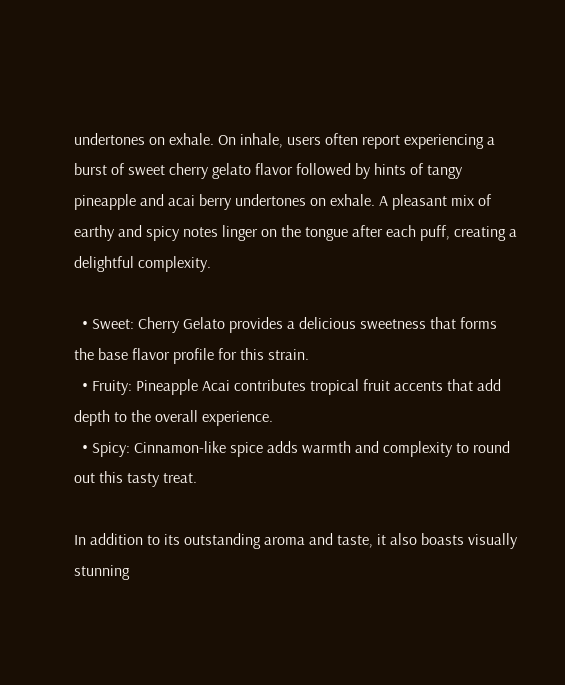undertones on exhale. On inhale, users often report experiencing a burst of sweet cherry gelato flavor followed by hints of tangy pineapple and acai berry undertones on exhale. A pleasant mix of earthy and spicy notes linger on the tongue after each puff, creating a delightful complexity.

  • Sweet: Cherry Gelato provides a delicious sweetness that forms the base flavor profile for this strain.
  • Fruity: Pineapple Acai contributes tropical fruit accents that add depth to the overall experience.
  • Spicy: Cinnamon-like spice adds warmth and complexity to round out this tasty treat.

In addition to its outstanding aroma and taste, it also boasts visually stunning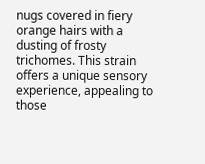nugs covered in fiery orange hairs with a dusting of frosty trichomes. This strain offers a unique sensory experience, appealing to those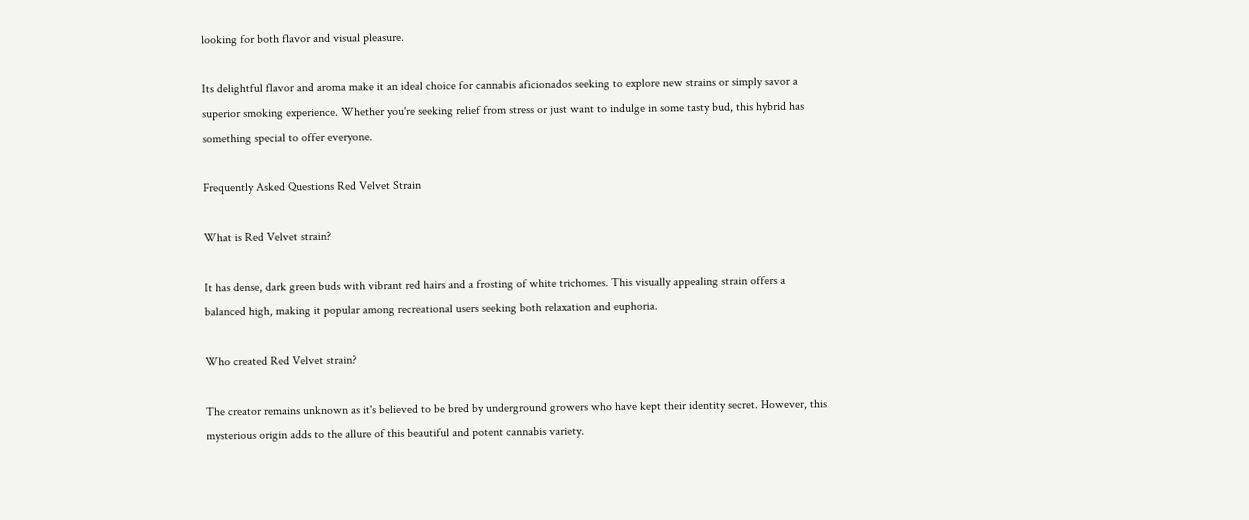looking for both flavor and visual pleasure.

Its delightful flavor and aroma make it an ideal choice for cannabis aficionados seeking to explore new strains or simply savor a superior smoking experience. Whether you're seeking relief from stress or just want to indulge in some tasty bud, this hybrid has something special to offer everyone.

Frequently Asked Questions Red Velvet Strain

What is Red Velvet strain?

It has dense, dark green buds with vibrant red hairs and a frosting of white trichomes. This visually appealing strain offers a balanced high, making it popular among recreational users seeking both relaxation and euphoria.

Who created Red Velvet strain?

The creator remains unknown as it's believed to be bred by underground growers who have kept their identity secret. However, this mysterious origin adds to the allure of this beautiful and potent cannabis variety.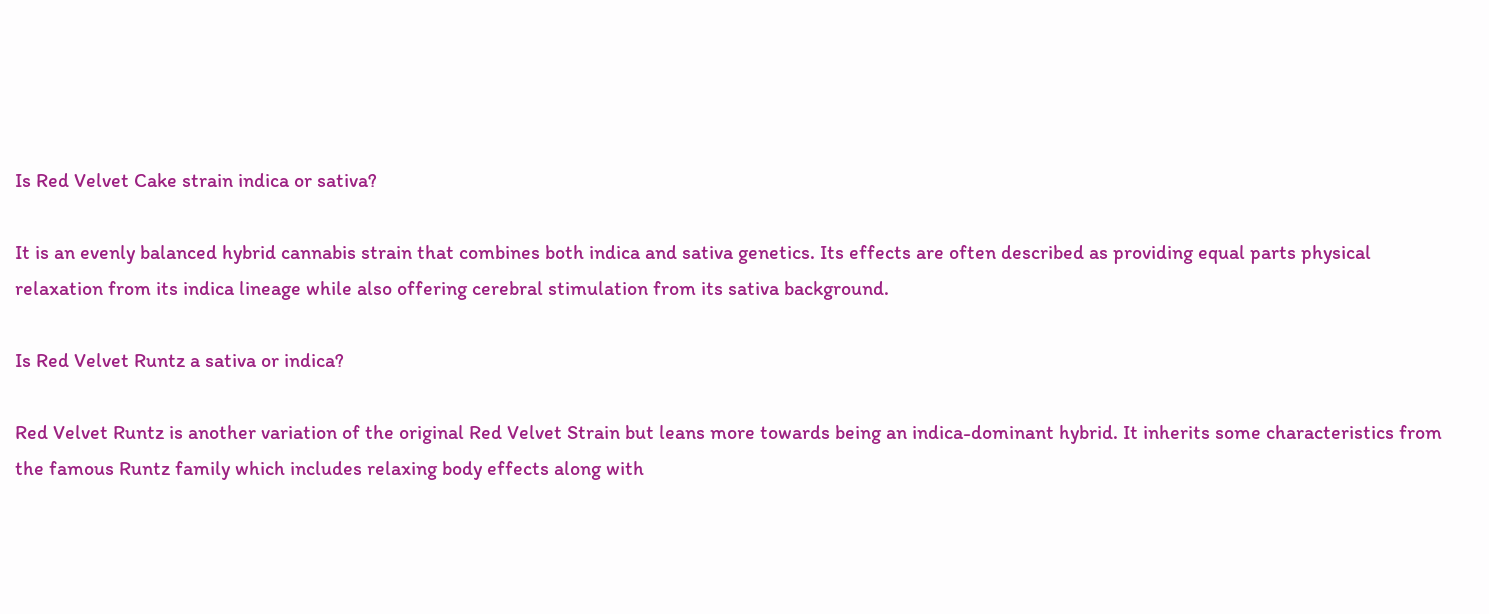Is Red Velvet Cake strain indica or sativa?

It is an evenly balanced hybrid cannabis strain that combines both indica and sativa genetics. Its effects are often described as providing equal parts physical relaxation from its indica lineage while also offering cerebral stimulation from its sativa background.

Is Red Velvet Runtz a sativa or indica?

Red Velvet Runtz is another variation of the original Red Velvet Strain but leans more towards being an indica-dominant hybrid. It inherits some characteristics from the famous Runtz family which includes relaxing body effects along with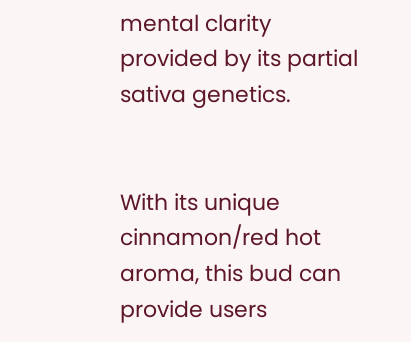mental clarity provided by its partial sativa genetics.


With its unique cinnamon/red hot aroma, this bud can provide users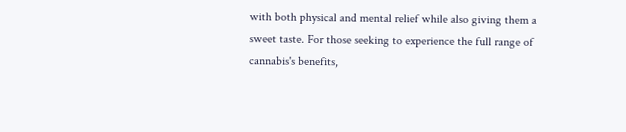with both physical and mental relief while also giving them a sweet taste. For those seeking to experience the full range of cannabis's benefits,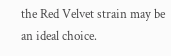the Red Velvet strain may be an ideal choice.